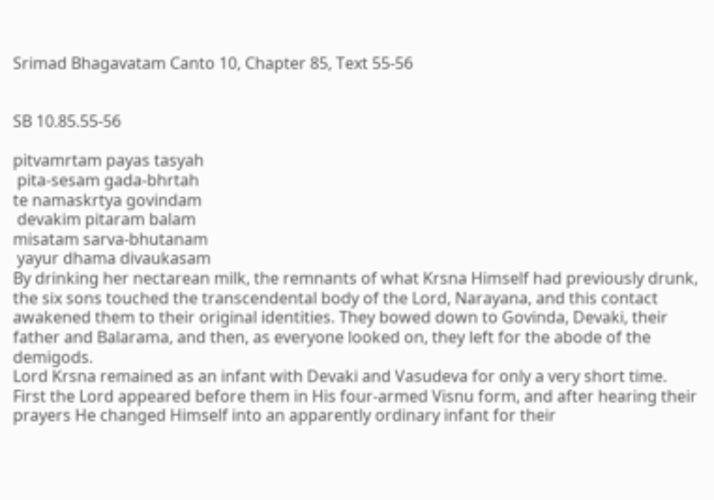Srimad Bhagavatam Canto 10, Chapter 85, Text 55-56


SB 10.85.55-56

pitvamrtam payas tasyah
 pita-sesam gada-bhrtah
te namaskrtya govindam
 devakim pitaram balam
misatam sarva-bhutanam
 yayur dhama divaukasam
By drinking her nectarean milk, the remnants of what Krsna Himself had previously drunk, the six sons touched the transcendental body of the Lord, Narayana, and this contact awakened them to their original identities. They bowed down to Govinda, Devaki, their father and Balarama, and then, as everyone looked on, they left for the abode of the demigods.
Lord Krsna remained as an infant with Devaki and Vasudeva for only a very short time. First the Lord appeared before them in His four-armed Visnu form, and after hearing their prayers He changed Himself into an apparently ordinary infant for their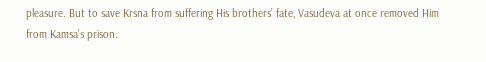pleasure. But to save Krsna from suffering His brothers’ fate, Vasudeva at once removed Him from Kamsa’s prison.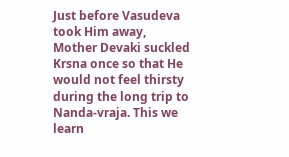Just before Vasudeva took Him away, Mother Devaki suckled Krsna once so that He would not feel thirsty during the long trip to Nanda-vraja. This we learn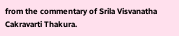from the commentary of Srila Visvanatha Cakravarti Thakura.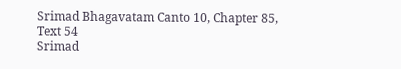Srimad Bhagavatam Canto 10, Chapter 85, Text 54
Srimad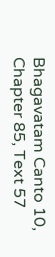Bhagavatam Canto 10, Chapter 85, Text 57